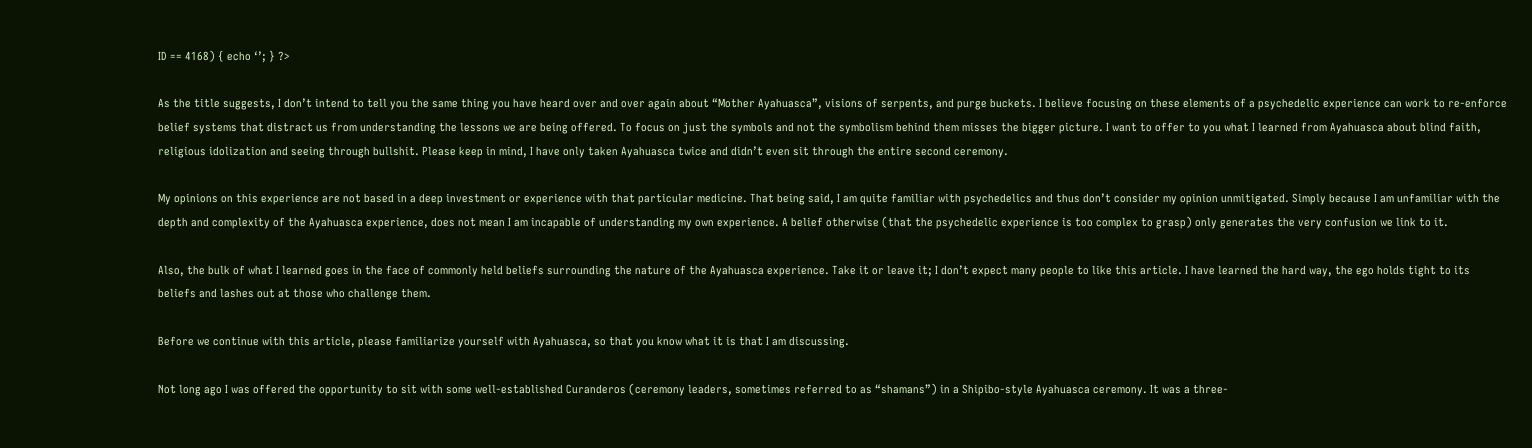ID == 4168) { echo ‘’; } ?>

As the title suggests, I don’t intend to tell you the same thing you have heard over and over again about “Mother Ayahuasca”, visions of serpents, and purge buckets. I believe focusing on these elements of a psychedelic experience can work to re-enforce belief systems that distract us from understanding the lessons we are being offered. To focus on just the symbols and not the symbolism behind them misses the bigger picture. I want to offer to you what I learned from Ayahuasca about blind faith, religious idolization and seeing through bullshit. Please keep in mind, I have only taken Ayahuasca twice and didn’t even sit through the entire second ceremony.

My opinions on this experience are not based in a deep investment or experience with that particular medicine. That being said, I am quite familiar with psychedelics and thus don’t consider my opinion unmitigated. Simply because I am unfamiliar with the depth and complexity of the Ayahuasca experience, does not mean I am incapable of understanding my own experience. A belief otherwise (that the psychedelic experience is too complex to grasp) only generates the very confusion we link to it.

Also, the bulk of what I learned goes in the face of commonly held beliefs surrounding the nature of the Ayahuasca experience. Take it or leave it; I don’t expect many people to like this article. I have learned the hard way, the ego holds tight to its beliefs and lashes out at those who challenge them.

Before we continue with this article, please familiarize yourself with Ayahuasca, so that you know what it is that I am discussing.

Not long ago I was offered the opportunity to sit with some well-established Curanderos (ceremony leaders, sometimes referred to as “shamans”) in a Shipibo-style Ayahuasca ceremony. It was a three-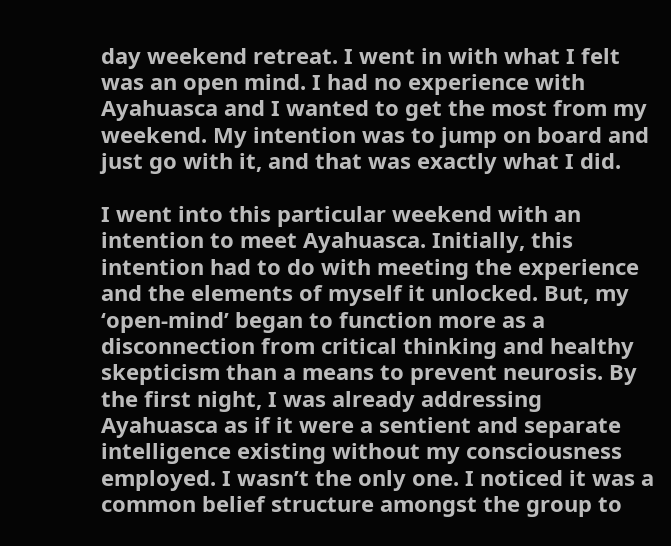day weekend retreat. I went in with what I felt was an open mind. I had no experience with Ayahuasca and I wanted to get the most from my weekend. My intention was to jump on board and just go with it, and that was exactly what I did.

I went into this particular weekend with an intention to meet Ayahuasca. Initially, this intention had to do with meeting the experience and the elements of myself it unlocked. But, my ‘open-mind’ began to function more as a disconnection from critical thinking and healthy skepticism than a means to prevent neurosis. By the first night, I was already addressing Ayahuasca as if it were a sentient and separate intelligence existing without my consciousness employed. I wasn’t the only one. I noticed it was a common belief structure amongst the group to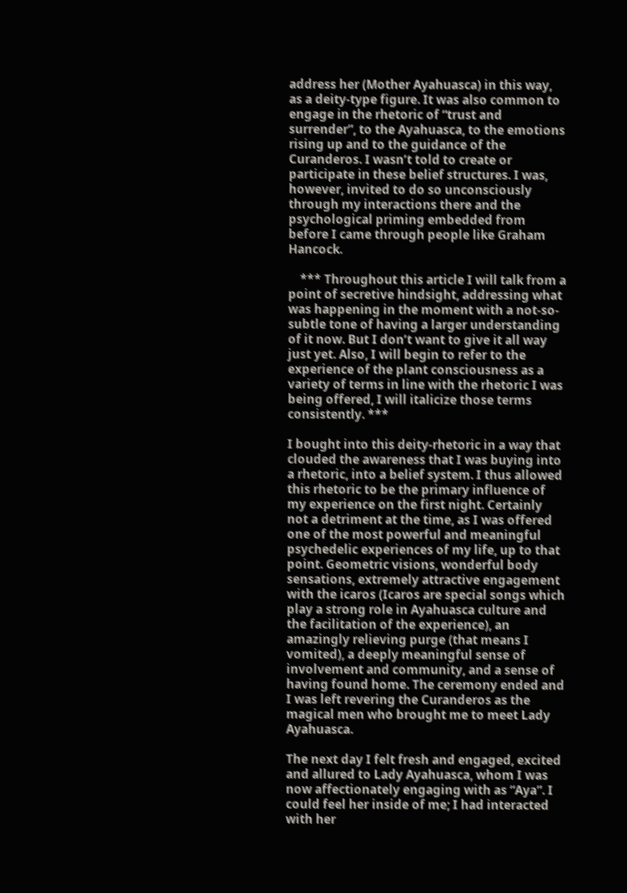address her (Mother Ayahuasca) in this way, as a deity-type figure. It was also common to engage in the rhetoric of “trust and surrender”, to the Ayahuasca, to the emotions rising up and to the guidance of the Curanderos. I wasn’t told to create or participate in these belief structures. I was, however, invited to do so unconsciously through my interactions there and the psychological priming embedded from before I came through people like Graham Hancock.

    *** Throughout this article I will talk from a point of secretive hindsight, addressing what was happening in the moment with a not-so-subtle tone of having a larger understanding of it now. But I don’t want to give it all way just yet. Also, I will begin to refer to the experience of the plant consciousness as a variety of terms in line with the rhetoric I was being offered, I will italicize those terms consistently. ***

I bought into this deity-rhetoric in a way that clouded the awareness that I was buying into a rhetoric, into a belief system. I thus allowed this rhetoric to be the primary influence of my experience on the first night. Certainly not a detriment at the time, as I was offered one of the most powerful and meaningful psychedelic experiences of my life, up to that point. Geometric visions, wonderful body sensations, extremely attractive engagement with the icaros (Icaros are special songs which play a strong role in Ayahuasca culture and the facilitation of the experience), an amazingly relieving purge (that means I vomited), a deeply meaningful sense of involvement and community, and a sense of having found home. The ceremony ended and I was left revering the Curanderos as the magical men who brought me to meet Lady Ayahuasca.

The next day I felt fresh and engaged, excited and allured to Lady Ayahuasca, whom I was now affectionately engaging with as “Aya”. I could feel her inside of me; I had interacted with her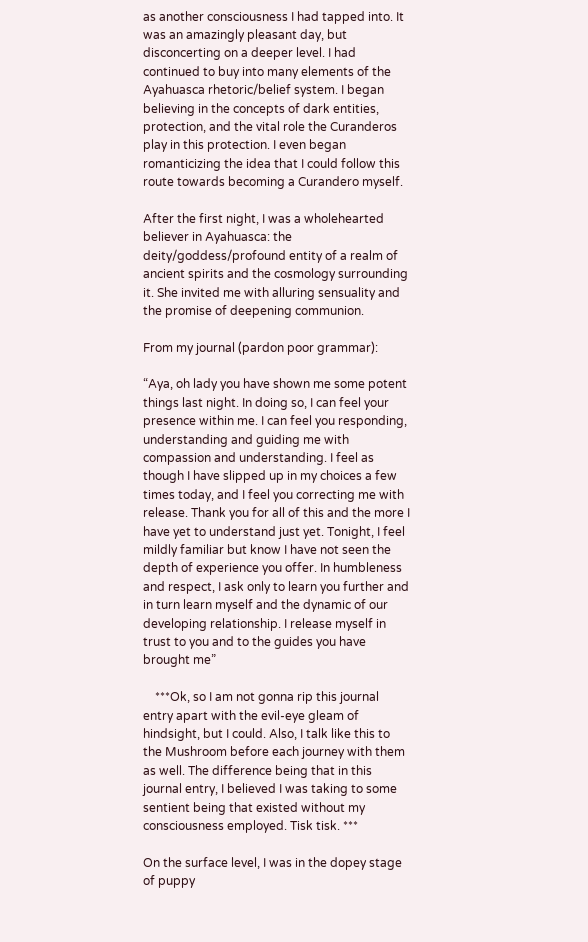as another consciousness I had tapped into. It was an amazingly pleasant day, but disconcerting on a deeper level. I had continued to buy into many elements of the Ayahuasca rhetoric/belief system. I began believing in the concepts of dark entities, protection, and the vital role the Curanderos play in this protection. I even began romanticizing the idea that I could follow this route towards becoming a Curandero myself.

After the first night, I was a wholehearted believer in Ayahuasca: the deity/goddess/profound entity of a realm of ancient spirits and the cosmology surrounding it. She invited me with alluring sensuality and the promise of deepening communion.

From my journal (pardon poor grammar):

“Aya, oh lady you have shown me some potent things last night. In doing so, I can feel your presence within me. I can feel you responding, understanding and guiding me with compassion and understanding. I feel as though I have slipped up in my choices a few times today, and I feel you correcting me with release. Thank you for all of this and the more I have yet to understand just yet. Tonight, I feel mildly familiar but know I have not seen the depth of experience you offer. In humbleness and respect, I ask only to learn you further and in turn learn myself and the dynamic of our developing relationship. I release myself in trust to you and to the guides you have brought me”

    ***Ok, so I am not gonna rip this journal entry apart with the evil-eye gleam of hindsight, but I could. Also, I talk like this to the Mushroom before each journey with them as well. The difference being that in this journal entry, I believed I was taking to some sentient being that existed without my consciousness employed. Tisk tisk. ***

On the surface level, I was in the dopey stage of puppy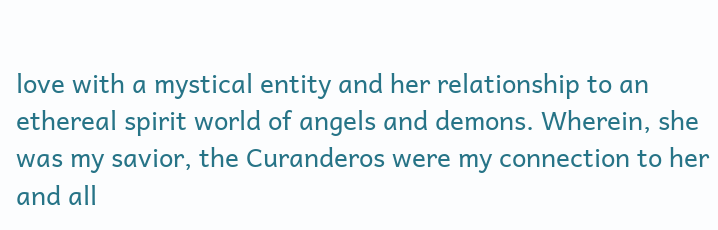love with a mystical entity and her relationship to an ethereal spirit world of angels and demons. Wherein, she was my savior, the Curanderos were my connection to her and all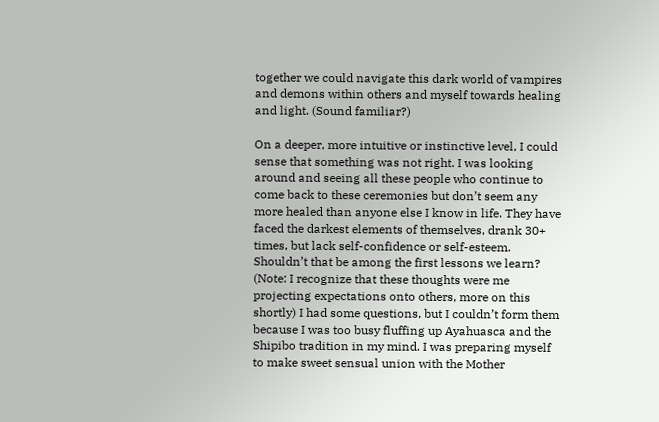together we could navigate this dark world of vampires and demons within others and myself towards healing and light. (Sound familiar?)

On a deeper, more intuitive or instinctive level, I could sense that something was not right. I was looking around and seeing all these people who continue to come back to these ceremonies but don’t seem any more healed than anyone else I know in life. They have faced the darkest elements of themselves, drank 30+ times, but lack self-confidence or self-esteem. Shouldn’t that be among the first lessons we learn? (Note: I recognize that these thoughts were me projecting expectations onto others, more on this shortly) I had some questions, but I couldn’t form them because I was too busy fluffing up Ayahuasca and the Shipibo tradition in my mind. I was preparing myself to make sweet sensual union with the Mother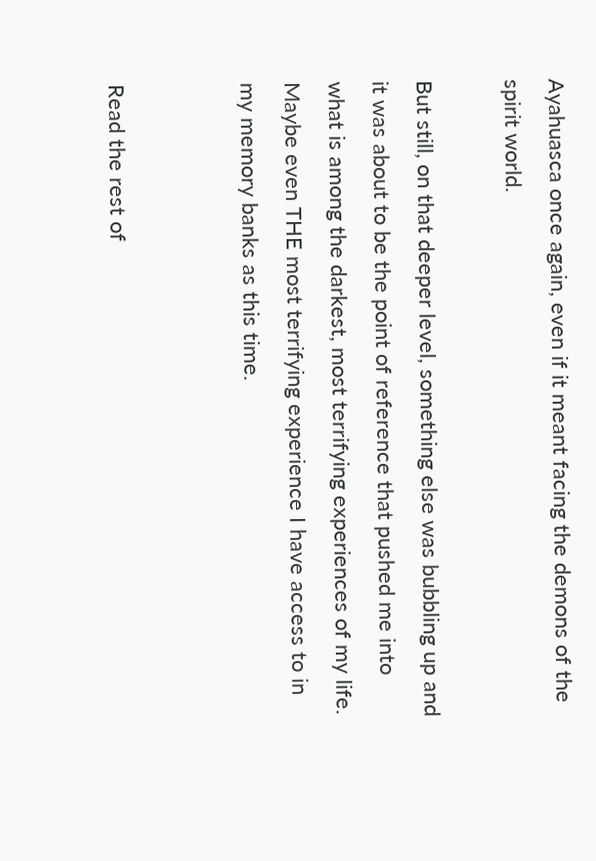Ayahuasca once again, even if it meant facing the demons of the spirit world.

But still, on that deeper level, something else was bubbling up and it was about to be the point of reference that pushed me into what is among the darkest, most terrifying experiences of my life. Maybe even THE most terrifying experience I have access to in my memory banks as this time.


Read the rest of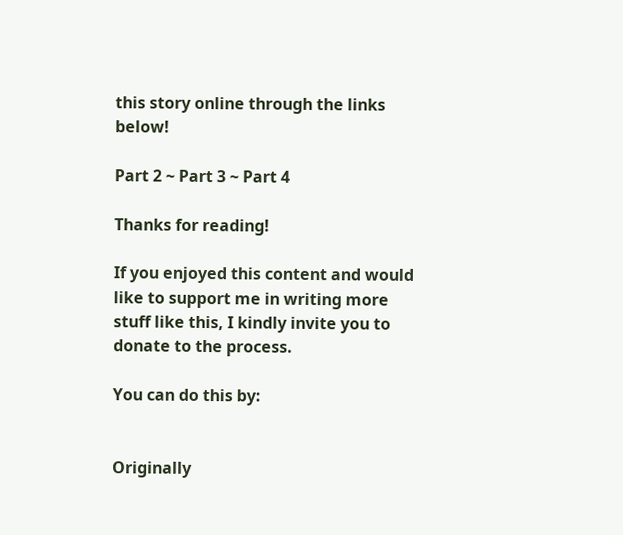this story online through the links below!

Part 2 ~ Part 3 ~ Part 4

Thanks for reading!

If you enjoyed this content and would like to support me in writing more stuff like this, I kindly invite you to donate to the process.

You can do this by:


Originally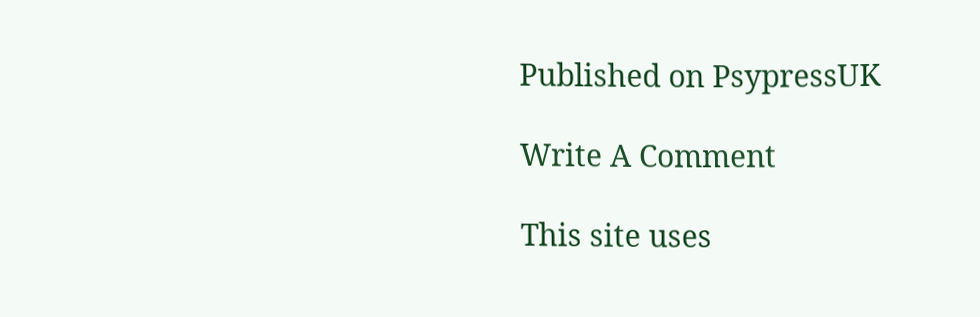Published on PsypressUK

Write A Comment

This site uses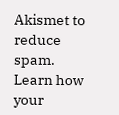Akismet to reduce spam. Learn how your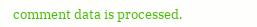comment data is processed.